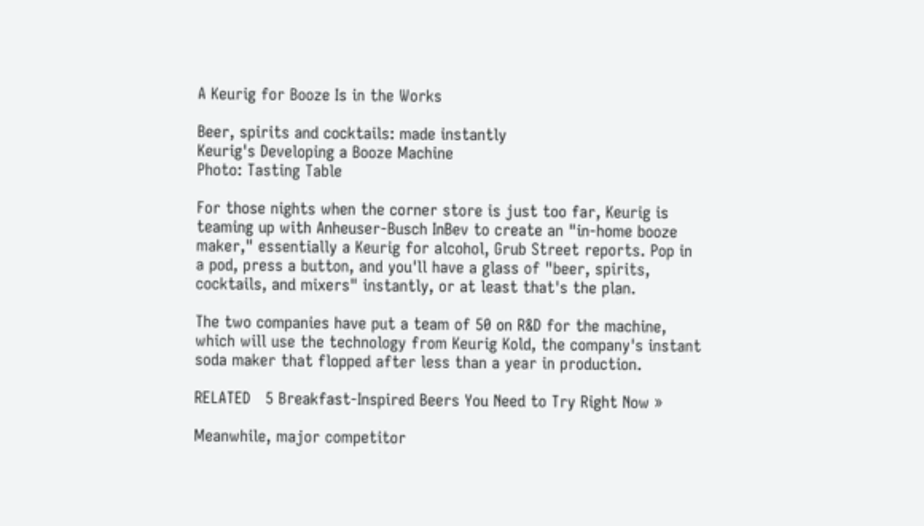A Keurig for Booze Is in the Works

Beer, spirits and cocktails: made instantly
Keurig's Developing a Booze Machine
Photo: Tasting Table

For those nights when the corner store is just too far, Keurig is teaming up with Anheuser-Busch InBev to create an "in-home booze maker," essentially a Keurig for alcohol, Grub Street reports. Pop in a pod, press a button, and you'll have a glass of "beer, spirits, cocktails, and mixers" instantly, or at least that's the plan.

The two companies have put a team of 50 on R&D for the machine, which will use the technology from Keurig Kold, the company's instant soda maker that flopped after less than a year in production.

RELATED   5 Breakfast-Inspired Beers You Need to Try Right Now »

Meanwhile, major competitor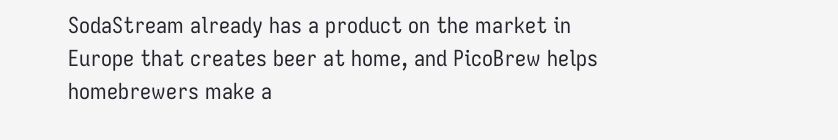SodaStream already has a product on the market in Europe that creates beer at home, and PicoBrew helps homebrewers make a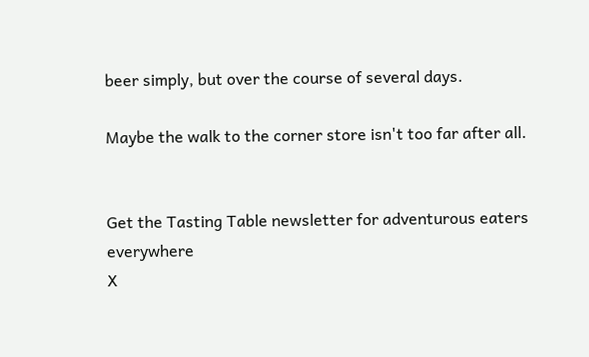beer simply, but over the course of several days.

Maybe the walk to the corner store isn't too far after all.


Get the Tasting Table newsletter for adventurous eaters everywhere
X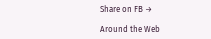Share on FB →

Around the Web